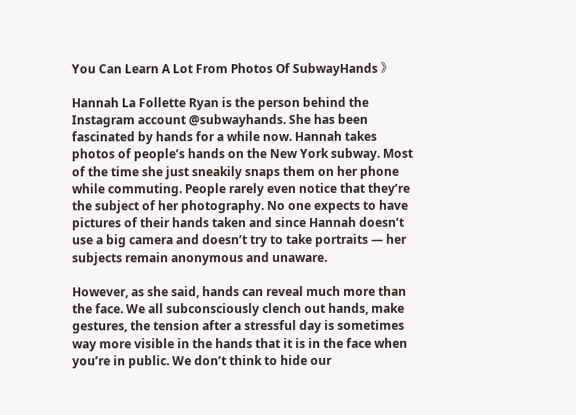You Can Learn A Lot From Photos Of SubwayHands 》

Hannah La Follette Ryan is the person behind the Instagram account @subwayhands. She has been fascinated by hands for a while now. Hannah takes photos of people’s hands on the New York subway. Most of the time she just sneakily snaps them on her phone while commuting. People rarely even notice that they’re the subject of her photography. No one expects to have pictures of their hands taken and since Hannah doesn’t use a big camera and doesn’t try to take portraits — her subjects remain anonymous and unaware.

However, as she said, hands can reveal much more than the face. We all subconsciously clench out hands, make gestures, the tension after a stressful day is sometimes way more visible in the hands that it is in the face when you’re in public. We don’t think to hide our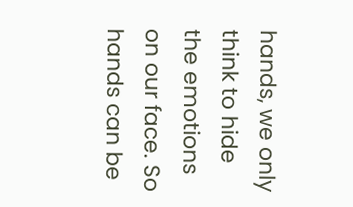hands, we only think to hide the emotions on our face. So hands can be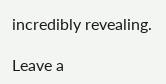incredibly revealing.

Leave a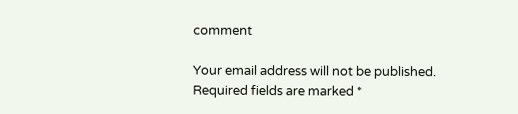comment

Your email address will not be published. Required fields are marked *